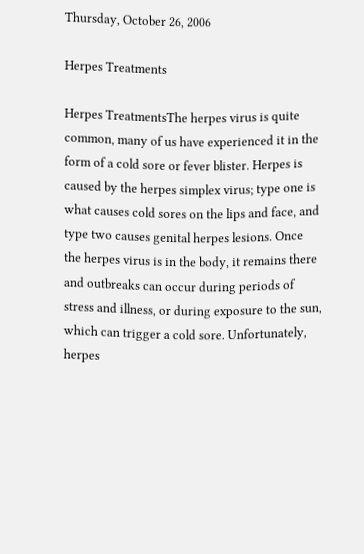Thursday, October 26, 2006

Herpes Treatments

Herpes TreatmentsThe herpes virus is quite common, many of us have experienced it in the form of a cold sore or fever blister. Herpes is caused by the herpes simplex virus; type one is what causes cold sores on the lips and face, and type two causes genital herpes lesions. Once the herpes virus is in the body, it remains there and outbreaks can occur during periods of stress and illness, or during exposure to the sun, which can trigger a cold sore. Unfortunately, herpes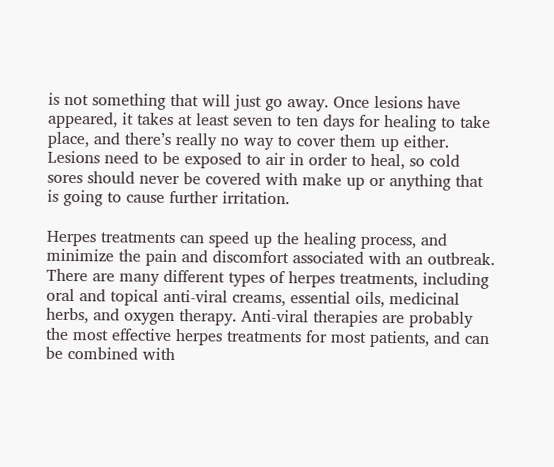is not something that will just go away. Once lesions have appeared, it takes at least seven to ten days for healing to take place, and there’s really no way to cover them up either. Lesions need to be exposed to air in order to heal, so cold sores should never be covered with make up or anything that is going to cause further irritation.

Herpes treatments can speed up the healing process, and minimize the pain and discomfort associated with an outbreak. There are many different types of herpes treatments, including oral and topical anti-viral creams, essential oils, medicinal herbs, and oxygen therapy. Anti-viral therapies are probably the most effective herpes treatments for most patients, and can be combined with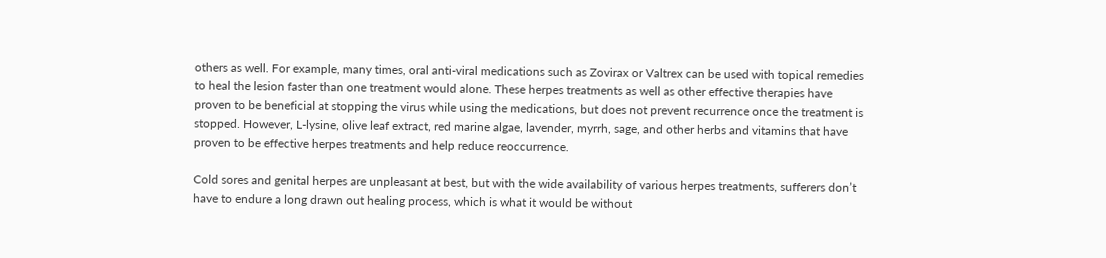others as well. For example, many times, oral anti-viral medications such as Zovirax or Valtrex can be used with topical remedies to heal the lesion faster than one treatment would alone. These herpes treatments as well as other effective therapies have proven to be beneficial at stopping the virus while using the medications, but does not prevent recurrence once the treatment is stopped. However, L-lysine, olive leaf extract, red marine algae, lavender, myrrh, sage, and other herbs and vitamins that have proven to be effective herpes treatments and help reduce reoccurrence.

Cold sores and genital herpes are unpleasant at best, but with the wide availability of various herpes treatments, sufferers don’t have to endure a long drawn out healing process, which is what it would be without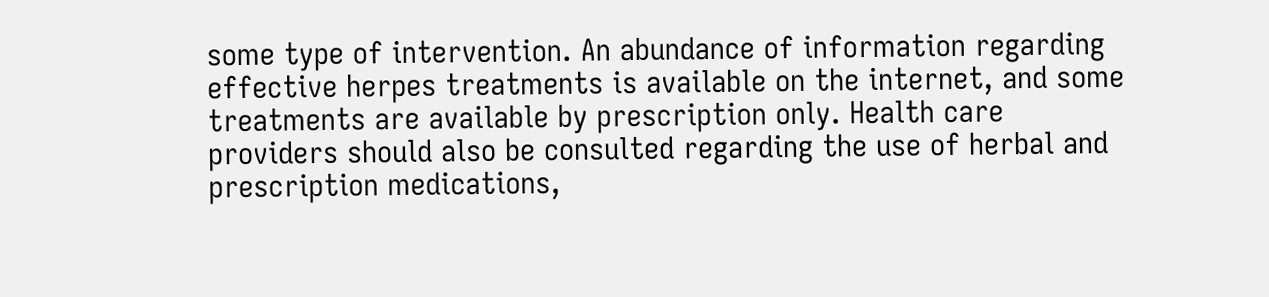some type of intervention. An abundance of information regarding effective herpes treatments is available on the internet, and some treatments are available by prescription only. Health care providers should also be consulted regarding the use of herbal and prescription medications,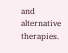and alternative therapies.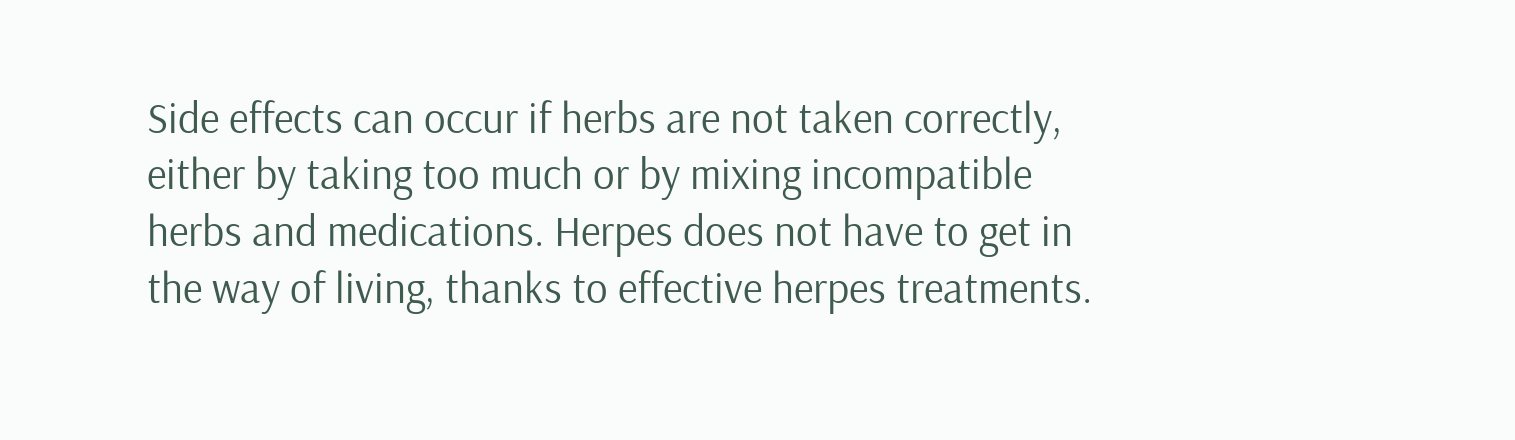Side effects can occur if herbs are not taken correctly, either by taking too much or by mixing incompatible herbs and medications. Herpes does not have to get in the way of living, thanks to effective herpes treatments.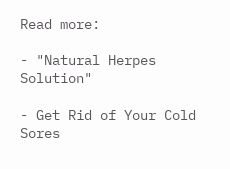Read more:

- "Natural Herpes Solution"

- Get Rid of Your Cold Sores